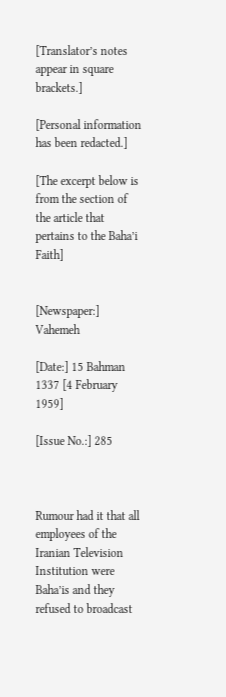[Translator’s notes appear in square brackets.]

[Personal information has been redacted.]

[The excerpt below is from the section of the article that pertains to the Baha’i Faith]


[Newspaper:] Vahemeh

[Date:] 15 Bahman 1337 [4 February 1959]

[Issue No.:] 285



Rumour had it that all employees of the Iranian Television Institution were Baha’is and they refused to broadcast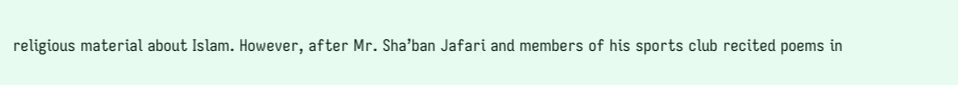religious material about Islam. However, after Mr. Sha’ban Jafari and members of his sports club recited poems in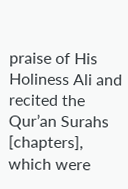praise of His Holiness Ali and recited the Qur’an Surahs [chapters], which were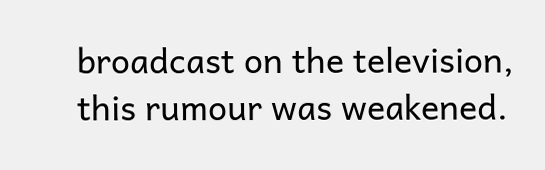broadcast on the television, this rumour was weakened.